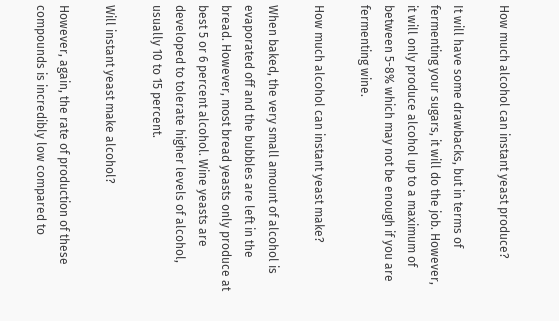How much alcohol can instant yeast produce?

It will have some drawbacks, but in terms of fermenting your sugars, it will do the job. However, it will only produce alcohol up to a maximum of between 5-8% which may not be enough if you are fermenting wine.

How much alcohol can instant yeast make?

When baked, the very small amount of alcohol is evaporated off and the bubbles are left in the bread. However, most bread yeasts only produce at best 5 or 6 percent alcohol. Wine yeasts are developed to tolerate higher levels of alcohol, usually 10 to 15 percent.

Will instant yeast make alcohol?

However, again, the rate of production of these compounds is incredibly low compared to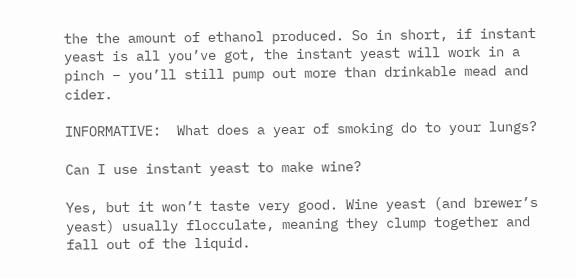the the amount of ethanol produced. So in short, if instant yeast is all you’ve got, the instant yeast will work in a pinch – you’ll still pump out more than drinkable mead and cider.

INFORMATIVE:  What does a year of smoking do to your lungs?

Can I use instant yeast to make wine?

Yes, but it won’t taste very good. Wine yeast (and brewer’s yeast) usually flocculate, meaning they clump together and fall out of the liquid.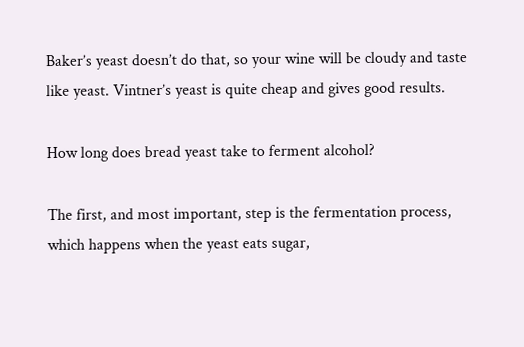Baker’s yeast doesn’t do that, so your wine will be cloudy and taste like yeast. Vintner’s yeast is quite cheap and gives good results.

How long does bread yeast take to ferment alcohol?

The first, and most important, step is the fermentation process, which happens when the yeast eats sugar,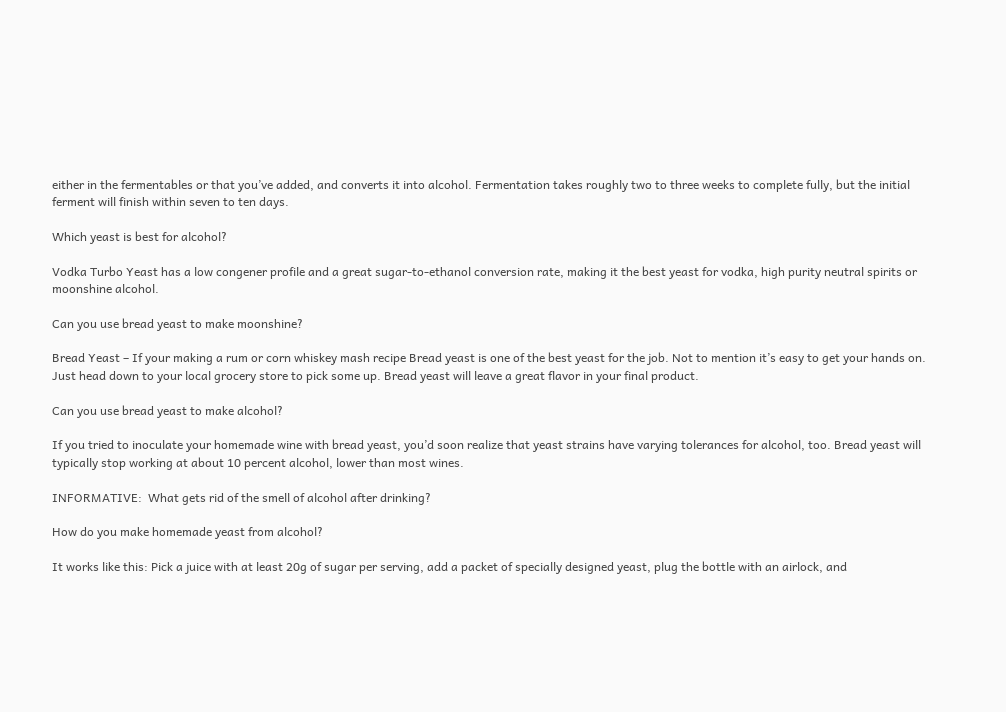either in the fermentables or that you’ve added, and converts it into alcohol. Fermentation takes roughly two to three weeks to complete fully, but the initial ferment will finish within seven to ten days.

Which yeast is best for alcohol?

Vodka Turbo Yeast has a low congener profile and a great sugar-to-ethanol conversion rate, making it the best yeast for vodka, high purity neutral spirits or moonshine alcohol.

Can you use bread yeast to make moonshine?

Bread Yeast – If your making a rum or corn whiskey mash recipe Bread yeast is one of the best yeast for the job. Not to mention it’s easy to get your hands on. Just head down to your local grocery store to pick some up. Bread yeast will leave a great flavor in your final product.

Can you use bread yeast to make alcohol?

If you tried to inoculate your homemade wine with bread yeast, you’d soon realize that yeast strains have varying tolerances for alcohol, too. Bread yeast will typically stop working at about 10 percent alcohol, lower than most wines.

INFORMATIVE:  What gets rid of the smell of alcohol after drinking?

How do you make homemade yeast from alcohol?

It works like this: Pick a juice with at least 20g of sugar per serving, add a packet of specially designed yeast, plug the bottle with an airlock, and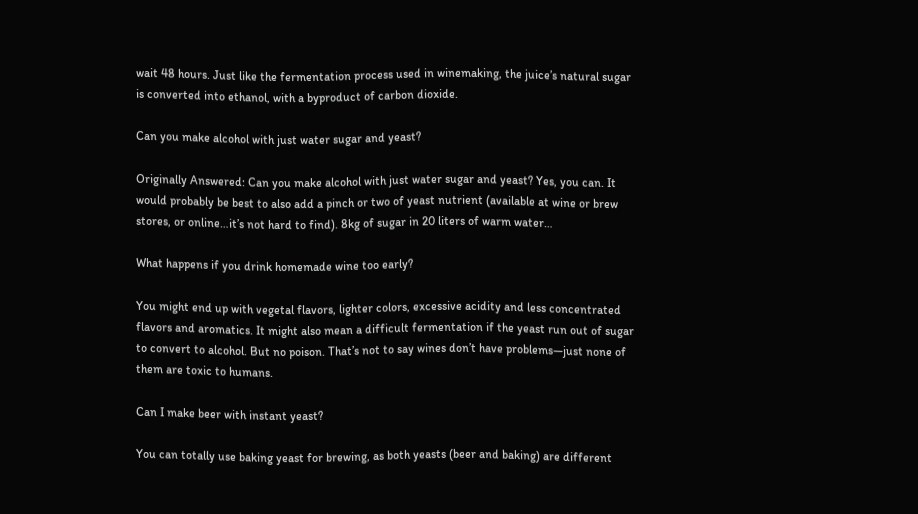wait 48 hours. Just like the fermentation process used in winemaking, the juice’s natural sugar is converted into ethanol, with a byproduct of carbon dioxide.

Can you make alcohol with just water sugar and yeast?

Originally Answered: Can you make alcohol with just water sugar and yeast? Yes, you can. It would probably be best to also add a pinch or two of yeast nutrient (available at wine or brew stores, or online…it’s not hard to find). 8kg of sugar in 20 liters of warm water…

What happens if you drink homemade wine too early?

You might end up with vegetal flavors, lighter colors, excessive acidity and less concentrated flavors and aromatics. It might also mean a difficult fermentation if the yeast run out of sugar to convert to alcohol. But no poison. That’s not to say wines don’t have problems—just none of them are toxic to humans.

Can I make beer with instant yeast?

You can totally use baking yeast for brewing, as both yeasts (beer and baking) are different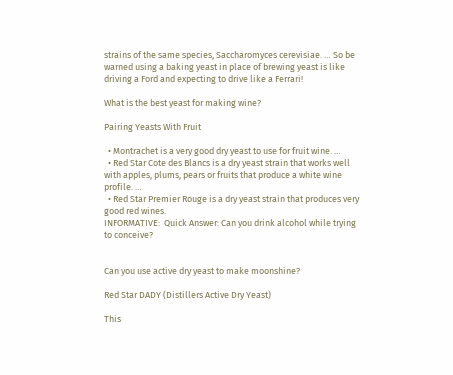strains of the same species, Saccharomyces cerevisiae. … So be warned using a baking yeast in place of brewing yeast is like driving a Ford and expecting to drive like a Ferrari!

What is the best yeast for making wine?

Pairing Yeasts With Fruit

  • Montrachet is a very good dry yeast to use for fruit wine. …
  • Red Star Cote des Blancs is a dry yeast strain that works well with apples, plums, pears or fruits that produce a white wine profile. …
  • Red Star Premier Rouge is a dry yeast strain that produces very good red wines.
INFORMATIVE:  Quick Answer: Can you drink alcohol while trying to conceive?


Can you use active dry yeast to make moonshine?

Red Star DADY (Distillers Active Dry Yeast)

This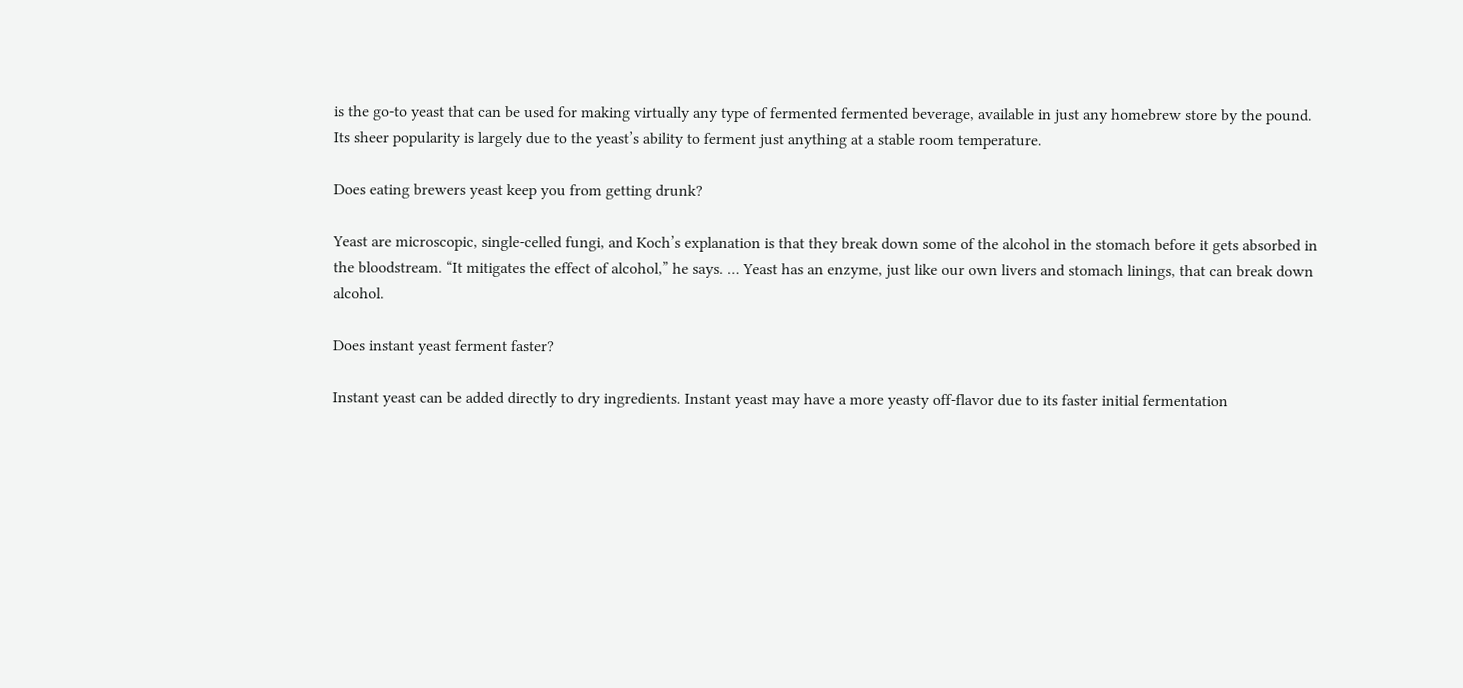is the go-to yeast that can be used for making virtually any type of fermented fermented beverage, available in just any homebrew store by the pound. Its sheer popularity is largely due to the yeast’s ability to ferment just anything at a stable room temperature.

Does eating brewers yeast keep you from getting drunk?

Yeast are microscopic, single-celled fungi, and Koch’s explanation is that they break down some of the alcohol in the stomach before it gets absorbed in the bloodstream. “It mitigates the effect of alcohol,” he says. … Yeast has an enzyme, just like our own livers and stomach linings, that can break down alcohol.

Does instant yeast ferment faster?

Instant yeast can be added directly to dry ingredients. Instant yeast may have a more yeasty off-flavor due to its faster initial fermentation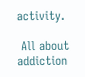activity.

 All about addiction